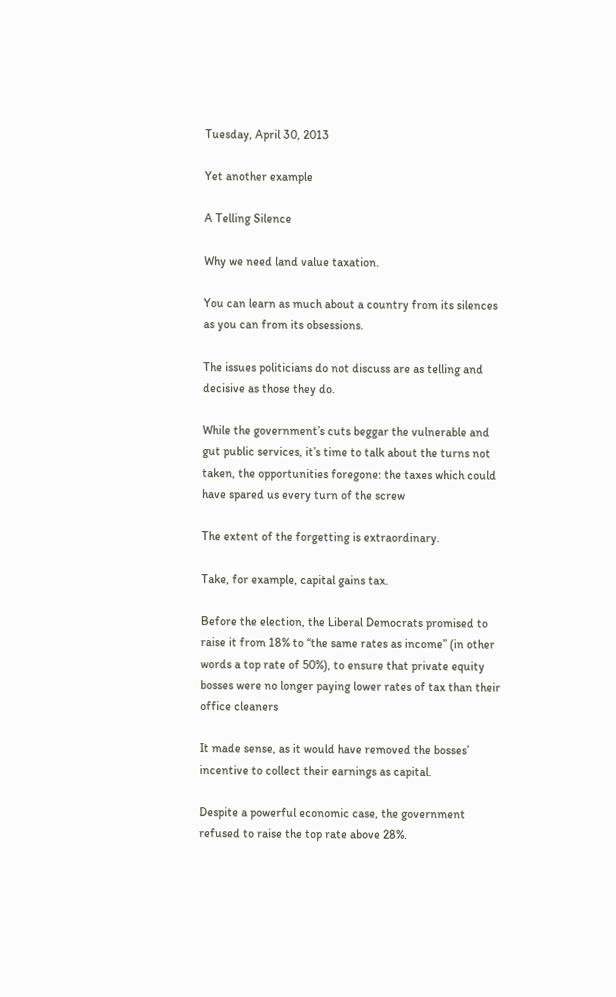Tuesday, April 30, 2013

Yet another example

A Telling Silence

Why we need land value taxation.

You can learn as much about a country from its silences as you can from its obsessions.

The issues politicians do not discuss are as telling and decisive as those they do.

While the government’s cuts beggar the vulnerable and gut public services, it’s time to talk about the turns not taken, the opportunities foregone: the taxes which could have spared us every turn of the screw

The extent of the forgetting is extraordinary.

Take, for example, capital gains tax.

Before the election, the Liberal Democrats promised to raise it from 18% to “the same rates as income” (in other words a top rate of 50%), to ensure that private equity bosses were no longer paying lower rates of tax than their office cleaners

It made sense, as it would have removed the bosses’ incentive to collect their earnings as capital.

Despite a powerful economic case, the government refused to raise the top rate above 28%.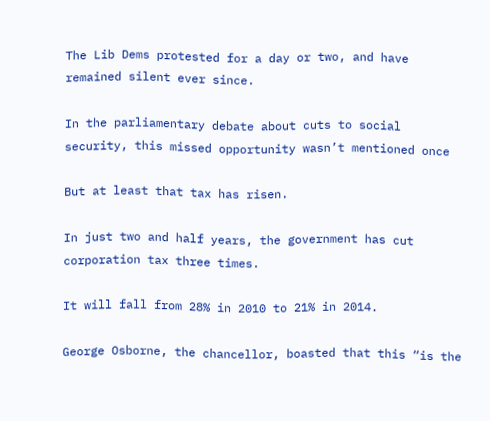The Lib Dems protested for a day or two, and have remained silent ever since.

In the parliamentary debate about cuts to social security, this missed opportunity wasn’t mentioned once

But at least that tax has risen.

In just two and half years, the government has cut corporation tax three times.

It will fall from 28% in 2010 to 21% in 2014.

George Osborne, the chancellor, boasted that this “is the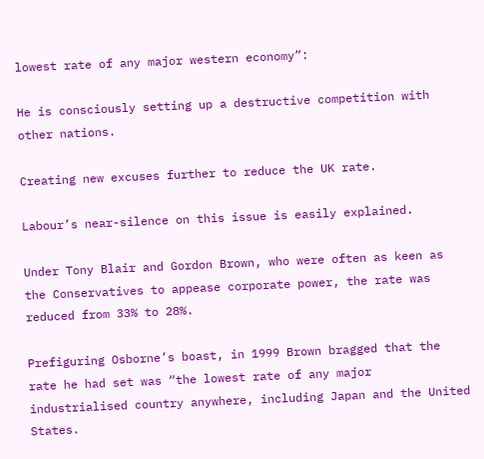lowest rate of any major western economy”:

He is consciously setting up a destructive competition with other nations.

Creating new excuses further to reduce the UK rate.

Labour’s near-silence on this issue is easily explained.

Under Tony Blair and Gordon Brown, who were often as keen as the Conservatives to appease corporate power, the rate was reduced from 33% to 28%.

Prefiguring Osborne’s boast, in 1999 Brown bragged that the rate he had set was “the lowest rate of any major industrialised country anywhere, including Japan and the United States.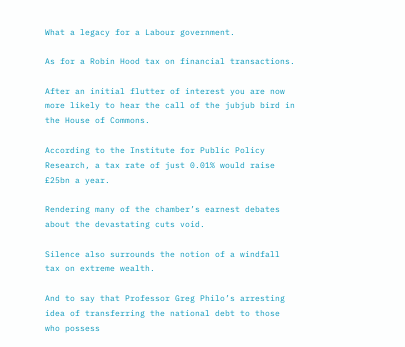What a legacy for a Labour government.

As for a Robin Hood tax on financial transactions.

After an initial flutter of interest you are now more likely to hear the call of the jubjub bird in the House of Commons.

According to the Institute for Public Policy Research, a tax rate of just 0.01% would raise £25bn a year.

Rendering many of the chamber’s earnest debates about the devastating cuts void.

Silence also surrounds the notion of a windfall tax on extreme wealth.

And to say that Professor Greg Philo’s arresting idea of transferring the national debt to those who possess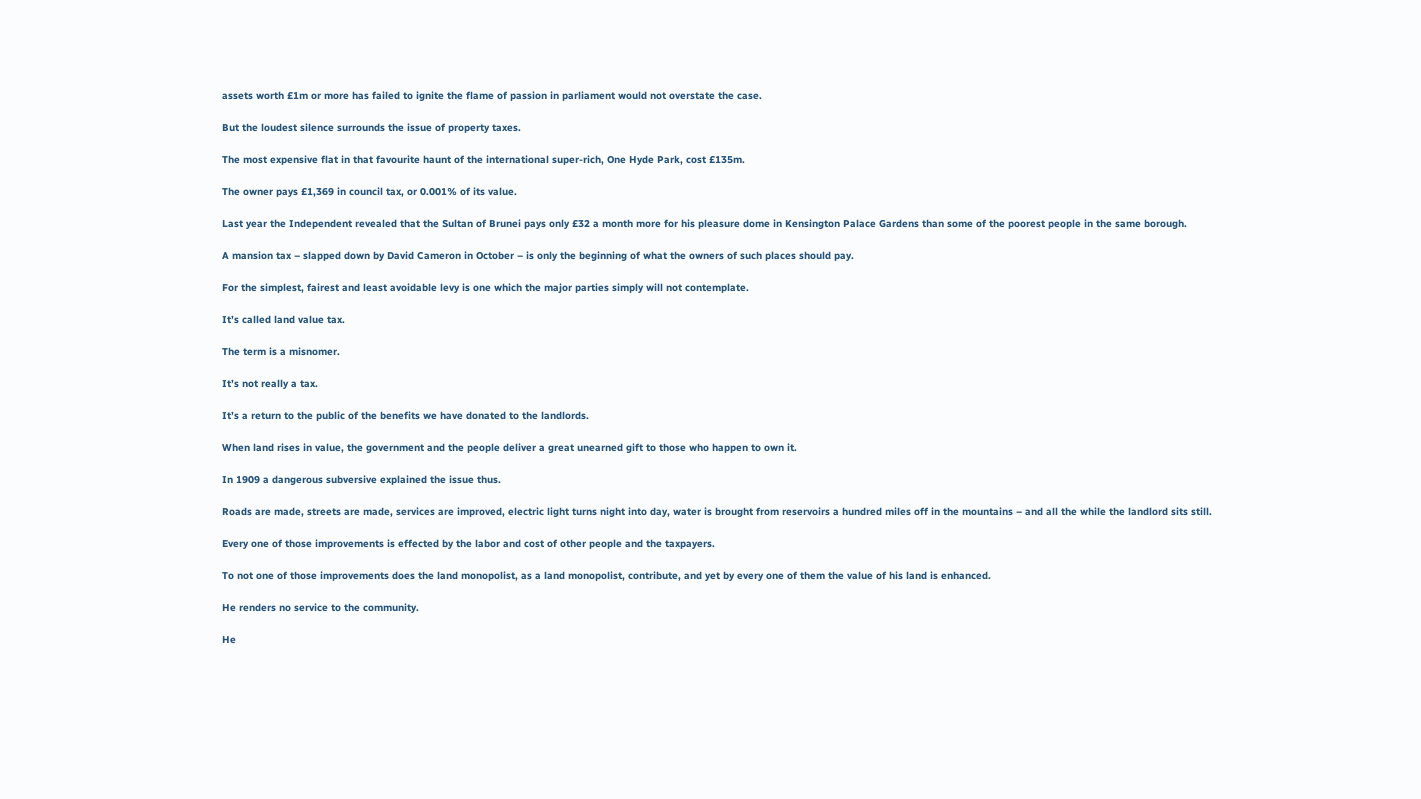assets worth £1m or more has failed to ignite the flame of passion in parliament would not overstate the case.

But the loudest silence surrounds the issue of property taxes.

The most expensive flat in that favourite haunt of the international super-rich, One Hyde Park, cost £135m.

The owner pays £1,369 in council tax, or 0.001% of its value.

Last year the Independent revealed that the Sultan of Brunei pays only £32 a month more for his pleasure dome in Kensington Palace Gardens than some of the poorest people in the same borough.

A mansion tax – slapped down by David Cameron in October – is only the beginning of what the owners of such places should pay.

For the simplest, fairest and least avoidable levy is one which the major parties simply will not contemplate.

It’s called land value tax.

The term is a misnomer.

It’s not really a tax.

It’s a return to the public of the benefits we have donated to the landlords.

When land rises in value, the government and the people deliver a great unearned gift to those who happen to own it.

In 1909 a dangerous subversive explained the issue thus.

Roads are made, streets are made, services are improved, electric light turns night into day, water is brought from reservoirs a hundred miles off in the mountains – and all the while the landlord sits still.

Every one of those improvements is effected by the labor and cost of other people and the taxpayers.

To not one of those improvements does the land monopolist, as a land monopolist, contribute, and yet by every one of them the value of his land is enhanced.

He renders no service to the community.

He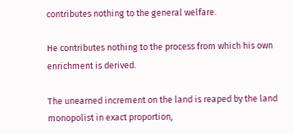contributes nothing to the general welfare.

He contributes nothing to the process from which his own enrichment is derived.

The unearned increment on the land is reaped by the land monopolist in exact proportion,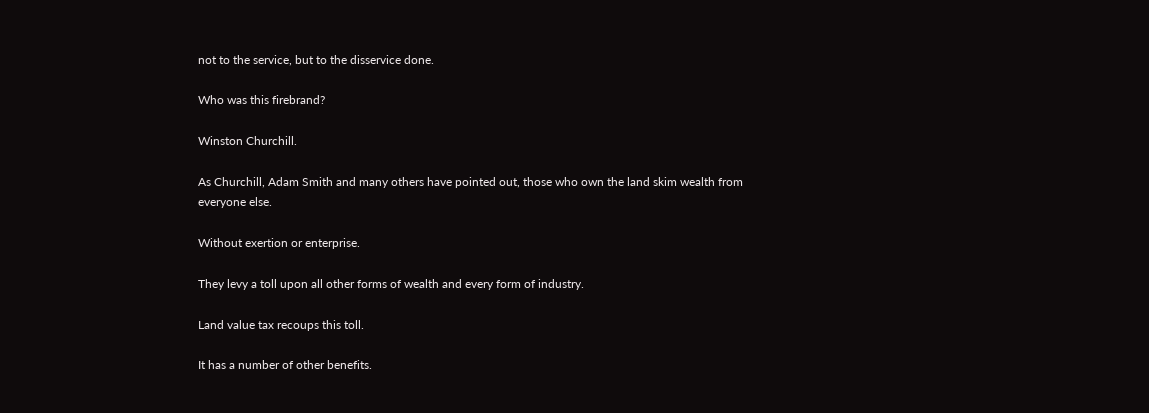not to the service, but to the disservice done.

Who was this firebrand?

Winston Churchill.

As Churchill, Adam Smith and many others have pointed out, those who own the land skim wealth from everyone else.

Without exertion or enterprise.

They levy a toll upon all other forms of wealth and every form of industry.

Land value tax recoups this toll.

It has a number of other benefits.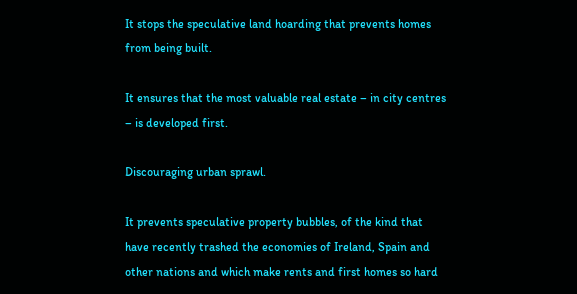It stops the speculative land hoarding that prevents homes from being built.

It ensures that the most valuable real estate – in city centres – is developed first.

Discouraging urban sprawl.

It prevents speculative property bubbles, of the kind that have recently trashed the economies of Ireland, Spain and other nations and which make rents and first homes so hard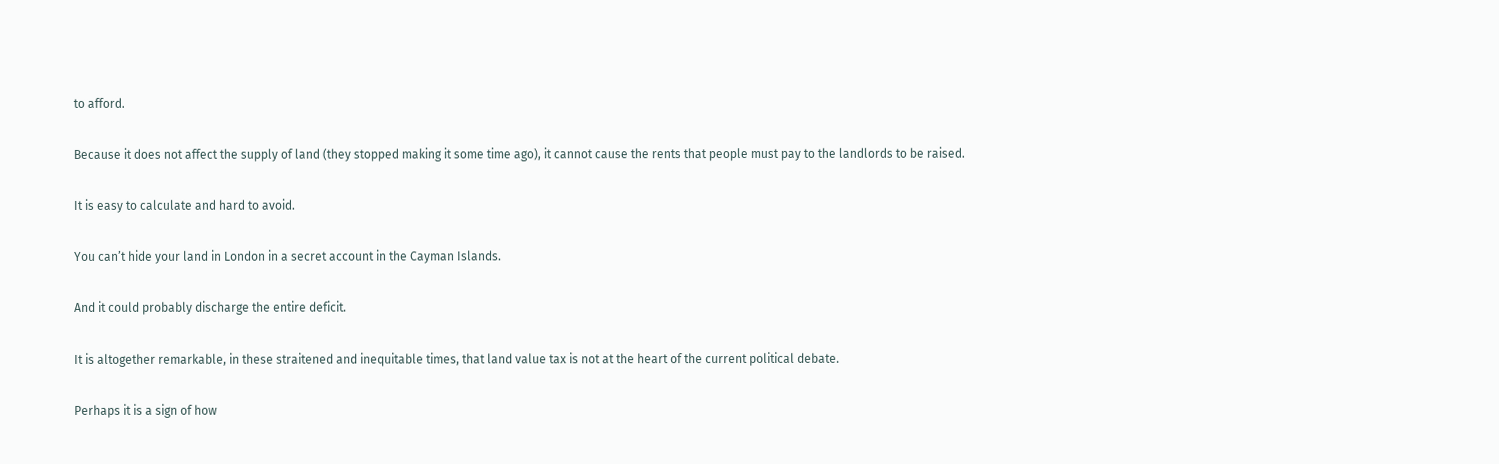to afford.

Because it does not affect the supply of land (they stopped making it some time ago), it cannot cause the rents that people must pay to the landlords to be raised.

It is easy to calculate and hard to avoid.

You can’t hide your land in London in a secret account in the Cayman Islands.

And it could probably discharge the entire deficit.

It is altogether remarkable, in these straitened and inequitable times, that land value tax is not at the heart of the current political debate.

Perhaps it is a sign of how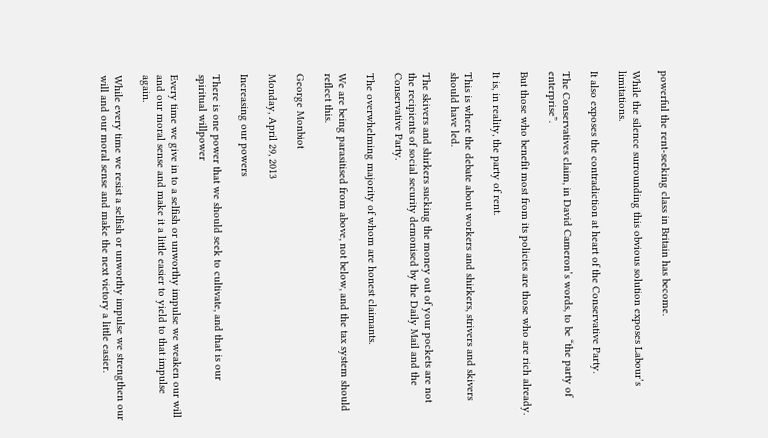powerful the rent-seeking class in Britain has become.

While the silence surrounding this obvious solution exposes Labour’s limitations.

It also exposes the contradiction at heart of the Conservative Party.

The Conservatives claim, in David Cameron’s words, to be “the party of enterprise”.

But those who benefit most from its policies are those who are rich already.

It is, in reality, the party of rent.

This is where the debate about workers and shirkers, strivers and skivers should have led.

The skivers and shirkers sucking the money out of your pockets are not the recipients of social security demonised by the Daily Mail and the Conservative Party.

The overwhelming majority of whom are honest claimants.

We are being parasitised from above, not below, and the tax system should reflect this.

George Monbiot

Monday, April 29, 2013

Increasing our powers

There is one power that we should seek to cultivate, and that is our spiritual willpower

Every time we give in to a selfish or unworthy impulse we weaken our will and our moral sense and make it a little easier to yield to that impulse again.

While every time we resist a selfish or unworthy impulse we strengthen our will and our moral sense and make the next victory a little easier.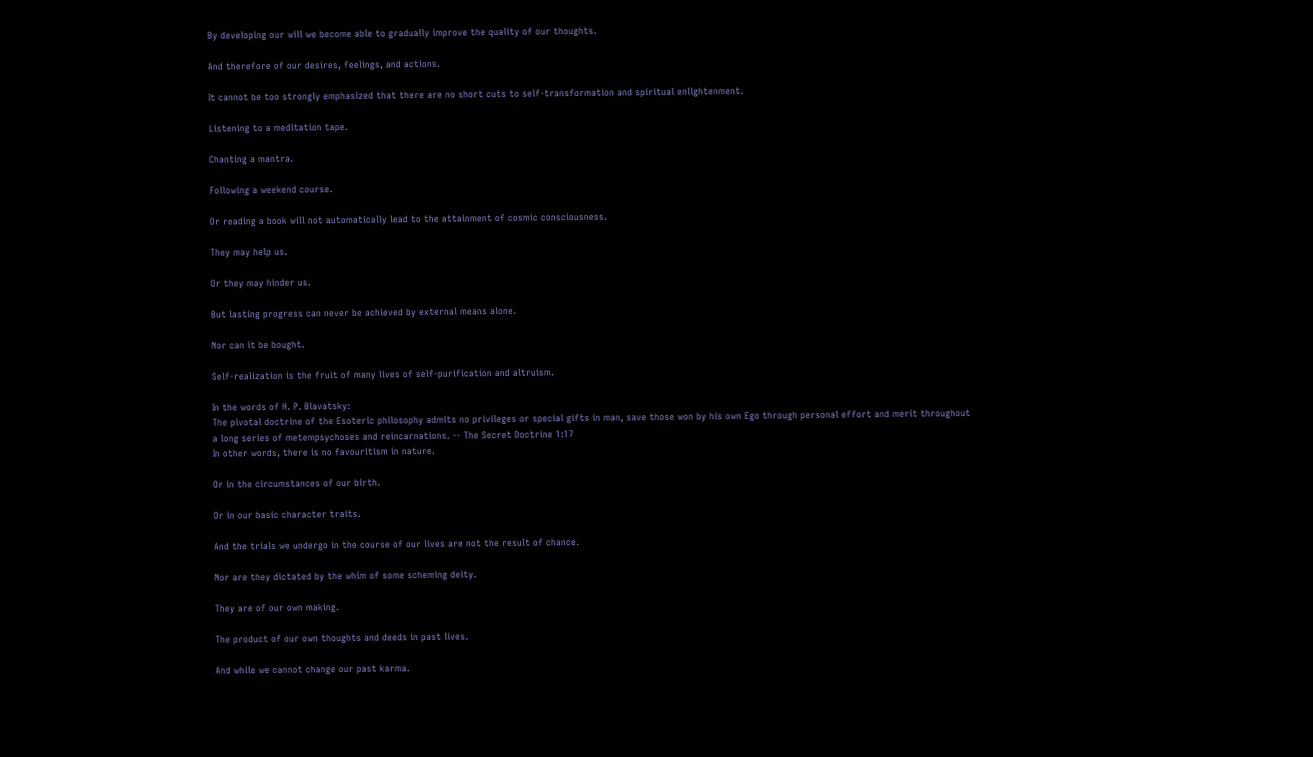By developing our will we become able to gradually improve the quality of our thoughts.

And therefore of our desires, feelings, and actions.

It cannot be too strongly emphasized that there are no short cuts to self-transformation and spiritual enlightenment.

Listening to a meditation tape.

Chanting a mantra.

Following a weekend course.

Or reading a book will not automatically lead to the attainment of cosmic consciousness.

They may help us.

Or they may hinder us.

But lasting progress can never be achieved by external means alone.

Nor can it be bought.

Self-realization is the fruit of many lives of self-purification and altruism.

In the words of H. P. Blavatsky:
The pivotal doctrine of the Esoteric philosophy admits no privileges or special gifts in man, save those won by his own Ego through personal effort and merit throughout a long series of metempsychoses and reincarnations. -- The Secret Doctrine 1:17
In other words, there is no favouritism in nature.

Or in the circumstances of our birth.

Or in our basic character traits.

And the trials we undergo in the course of our lives are not the result of chance.

Nor are they dictated by the whim of some scheming deity.

They are of our own making.

The product of our own thoughts and deeds in past lives.

And while we cannot change our past karma.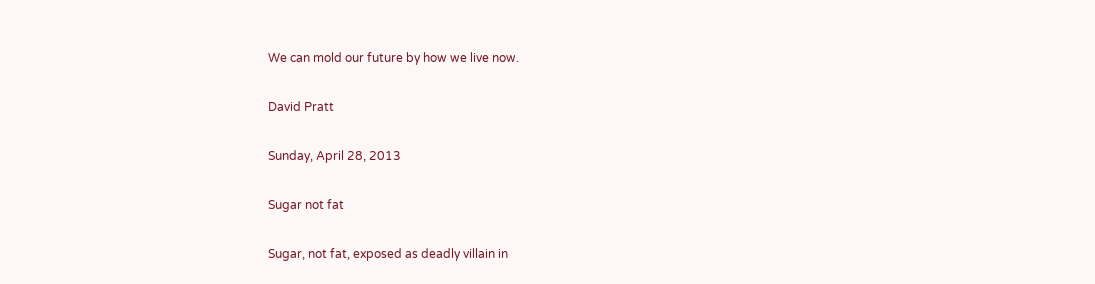We can mold our future by how we live now.

David Pratt

Sunday, April 28, 2013

Sugar not fat

Sugar, not fat, exposed as deadly villain in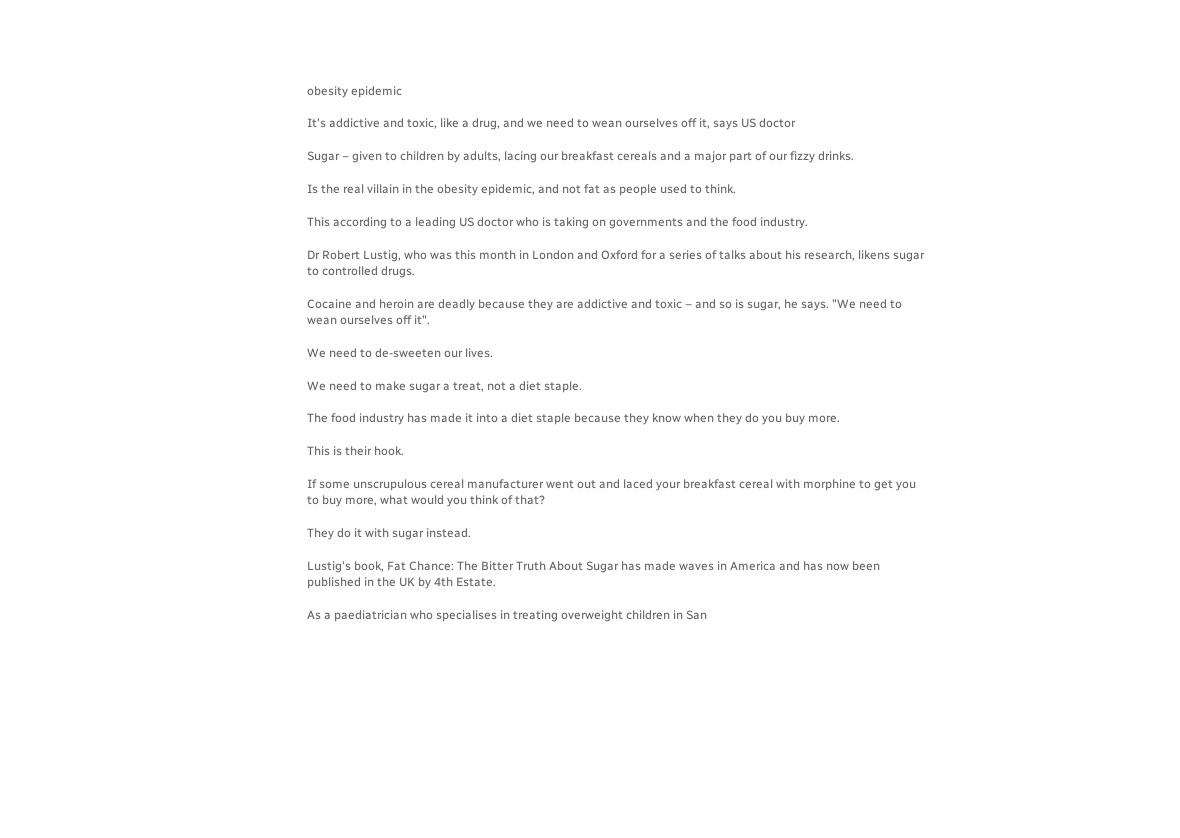obesity epidemic

It's addictive and toxic, like a drug, and we need to wean ourselves off it, says US doctor

Sugar – given to children by adults, lacing our breakfast cereals and a major part of our fizzy drinks.

Is the real villain in the obesity epidemic, and not fat as people used to think.

This according to a leading US doctor who is taking on governments and the food industry.

Dr Robert Lustig, who was this month in London and Oxford for a series of talks about his research, likens sugar to controlled drugs.

Cocaine and heroin are deadly because they are addictive and toxic – and so is sugar, he says. "We need to wean ourselves off it".

We need to de-sweeten our lives.

We need to make sugar a treat, not a diet staple.

The food industry has made it into a diet staple because they know when they do you buy more.

This is their hook.

If some unscrupulous cereal manufacturer went out and laced your breakfast cereal with morphine to get you to buy more, what would you think of that?

They do it with sugar instead.

Lustig's book, Fat Chance: The Bitter Truth About Sugar has made waves in America and has now been published in the UK by 4th Estate.

As a paediatrician who specialises in treating overweight children in San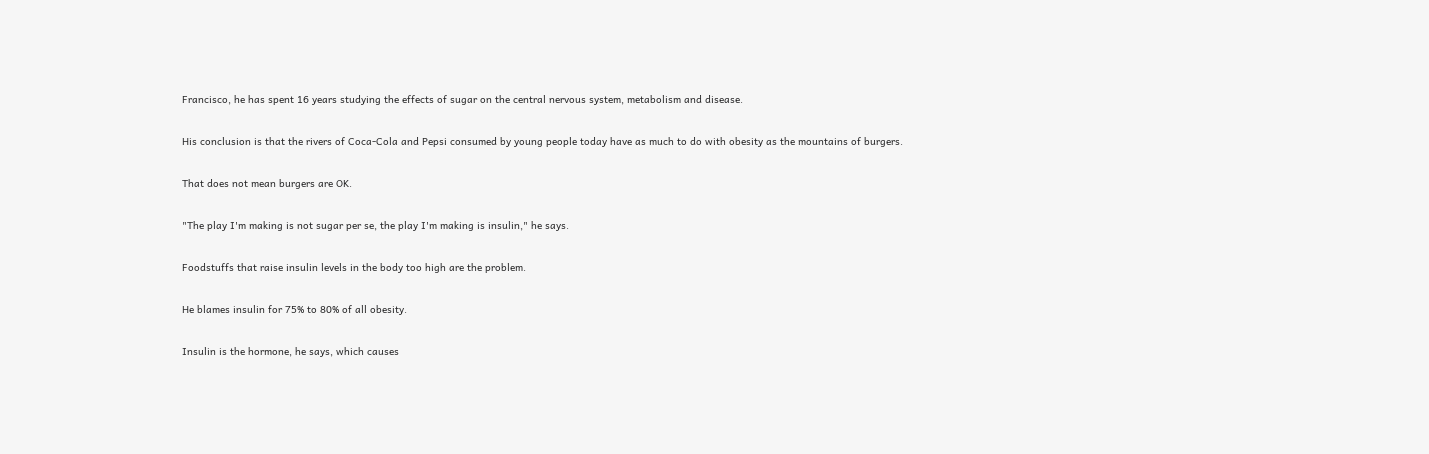Francisco, he has spent 16 years studying the effects of sugar on the central nervous system, metabolism and disease.

His conclusion is that the rivers of Coca-Cola and Pepsi consumed by young people today have as much to do with obesity as the mountains of burgers.

That does not mean burgers are OK.

"The play I'm making is not sugar per se, the play I'm making is insulin," he says.

Foodstuffs that raise insulin levels in the body too high are the problem.

He blames insulin for 75% to 80% of all obesity.

Insulin is the hormone, he says, which causes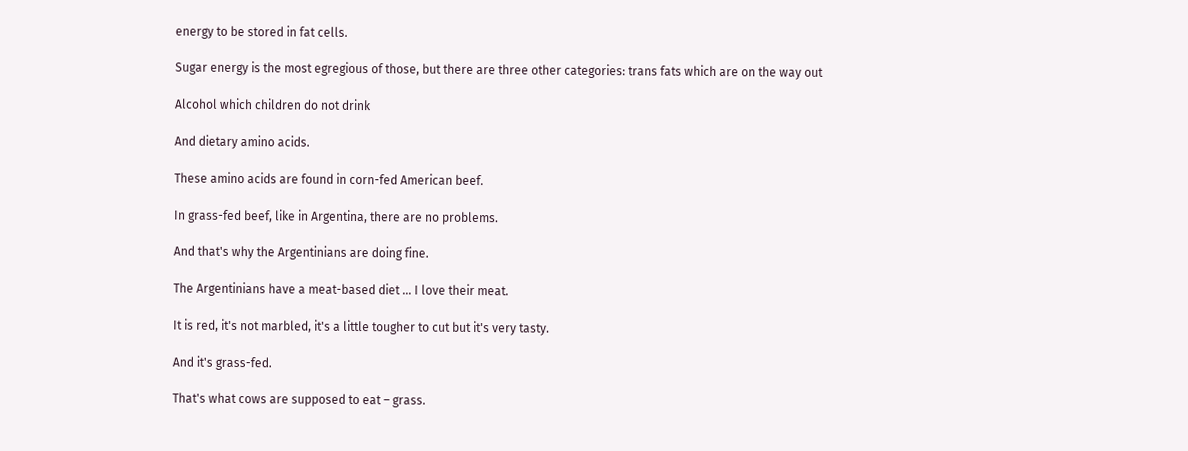energy to be stored in fat cells.

Sugar energy is the most egregious of those, but there are three other categories: trans fats which are on the way out

Alcohol which children do not drink

And dietary amino acids.

These amino acids are found in corn-fed American beef.

In grass-fed beef, like in Argentina, there are no problems.

And that's why the Argentinians are doing fine.

The Argentinians have a meat-based diet … I love their meat.

It is red, it's not marbled, it's a little tougher to cut but it's very tasty.

And it's grass-fed.

That's what cows are supposed to eat – grass.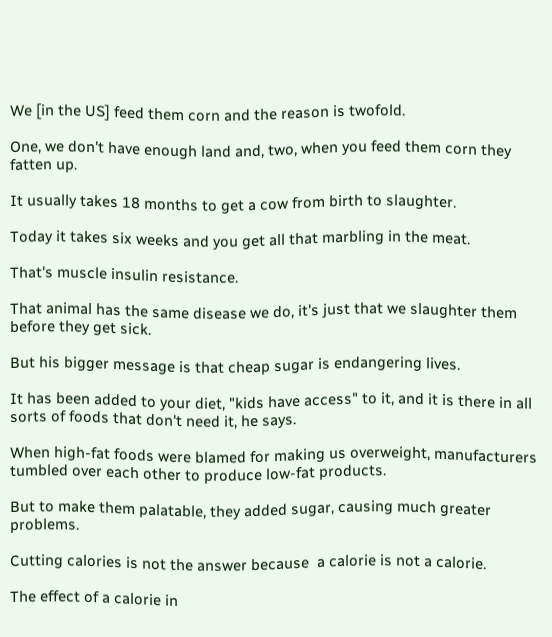We [in the US] feed them corn and the reason is twofold.

One, we don't have enough land and, two, when you feed them corn they fatten up.

It usually takes 18 months to get a cow from birth to slaughter.

Today it takes six weeks and you get all that marbling in the meat.

That's muscle insulin resistance.

That animal has the same disease we do, it's just that we slaughter them before they get sick.

But his bigger message is that cheap sugar is endangering lives.

It has been added to your diet, "kids have access" to it, and it is there in all sorts of foods that don't need it, he says.

When high-fat foods were blamed for making us overweight, manufacturers tumbled over each other to produce low-fat products.

But to make them palatable, they added sugar, causing much greater problems.

Cutting calories is not the answer because  a calorie is not a calorie.

The effect of a calorie in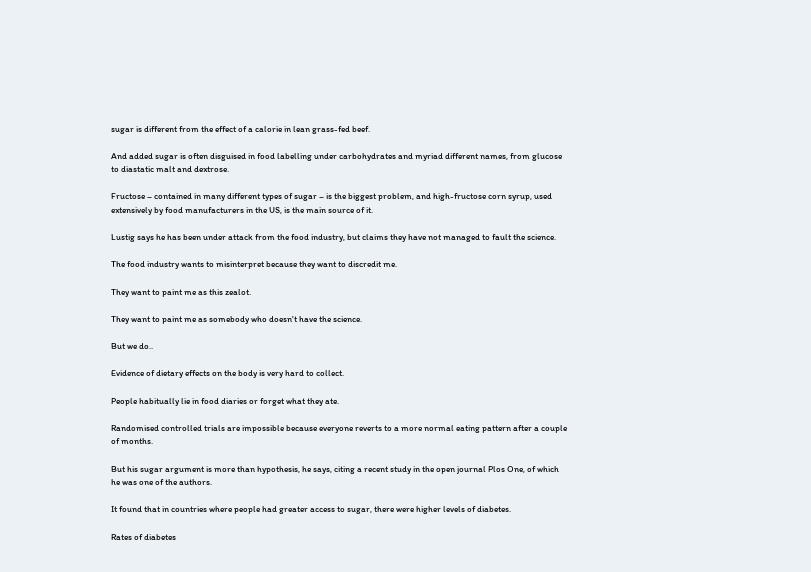sugar is different from the effect of a calorie in lean grass-fed beef.

And added sugar is often disguised in food labelling under carbohydrates and myriad different names, from glucose to diastatic malt and dextrose.

Fructose – contained in many different types of sugar – is the biggest problem, and high-fructose corn syrup, used extensively by food manufacturers in the US, is the main source of it.

Lustig says he has been under attack from the food industry, but claims they have not managed to fault the science.

The food industry wants to misinterpret because they want to discredit me.

They want to paint me as this zealot.

They want to paint me as somebody who doesn't have the science.

But we do..

Evidence of dietary effects on the body is very hard to collect.

People habitually lie in food diaries or forget what they ate.

Randomised controlled trials are impossible because everyone reverts to a more normal eating pattern after a couple of months.

But his sugar argument is more than hypothesis, he says, citing a recent study in the open journal Plos One, of which he was one of the authors.

It found that in countries where people had greater access to sugar, there were higher levels of diabetes.

Rates of diabetes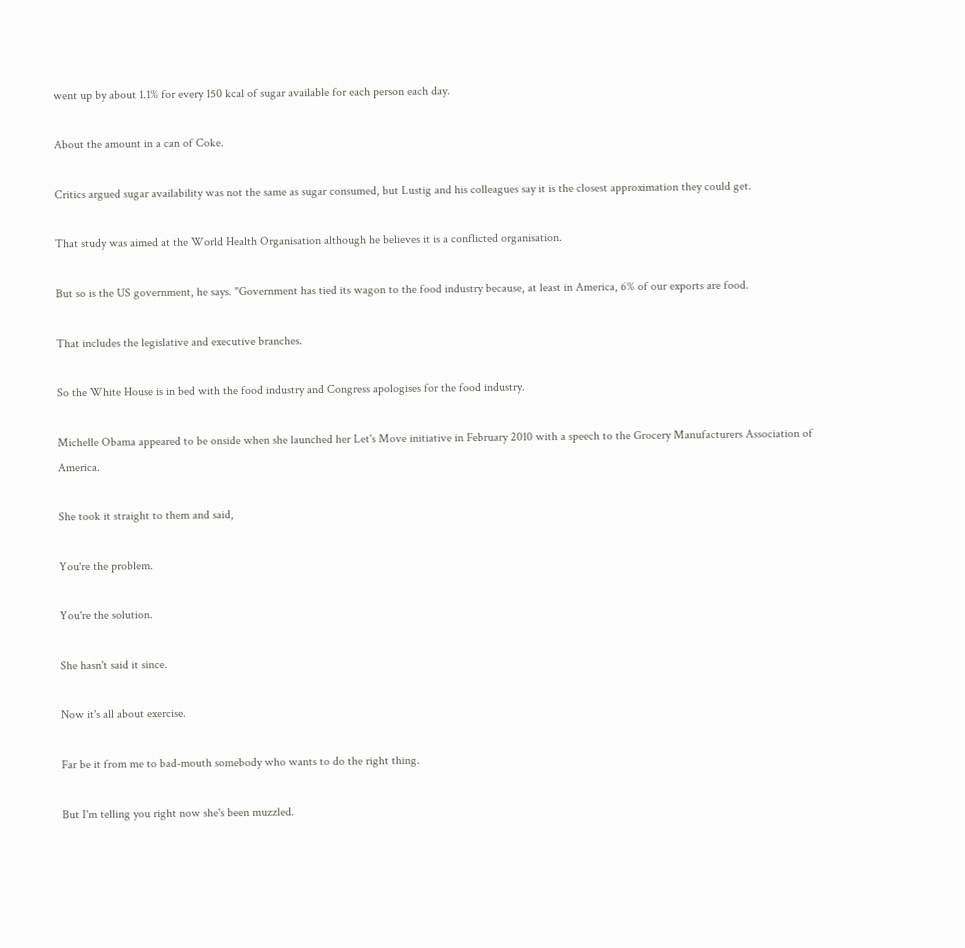went up by about 1.1% for every 150 kcal of sugar available for each person each day.

About the amount in a can of Coke.

Critics argued sugar availability was not the same as sugar consumed, but Lustig and his colleagues say it is the closest approximation they could get.

That study was aimed at the World Health Organisation although he believes it is a conflicted organisation.

But so is the US government, he says. "Government has tied its wagon to the food industry because, at least in America, 6% of our exports are food.

That includes the legislative and executive branches.

So the White House is in bed with the food industry and Congress apologises for the food industry.

Michelle Obama appeared to be onside when she launched her Let's Move initiative in February 2010 with a speech to the Grocery Manufacturers Association of America.

She took it straight to them and said,

You're the problem.

You're the solution.

She hasn't said it since.

Now it's all about exercise.

Far be it from me to bad-mouth somebody who wants to do the right thing.

But I'm telling you right now she's been muzzled.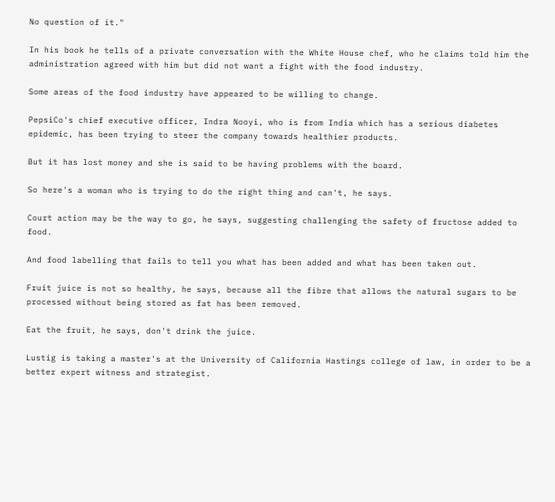No question of it."

In his book he tells of a private conversation with the White House chef, who he claims told him the administration agreed with him but did not want a fight with the food industry.

Some areas of the food industry have appeared to be willing to change.

PepsiCo's chief executive officer, Indra Nooyi, who is from India which has a serious diabetes epidemic, has been trying to steer the company towards healthier products.

But it has lost money and she is said to be having problems with the board.

So here's a woman who is trying to do the right thing and can't, he says.

Court action may be the way to go, he says, suggesting challenging the safety of fructose added to food.

And food labelling that fails to tell you what has been added and what has been taken out.

Fruit juice is not so healthy, he says, because all the fibre that allows the natural sugars to be processed without being stored as fat has been removed.

Eat the fruit, he says, don't drink the juice.

Lustig is taking a master's at the University of California Hastings college of law, in order to be a better expert witness and strategist.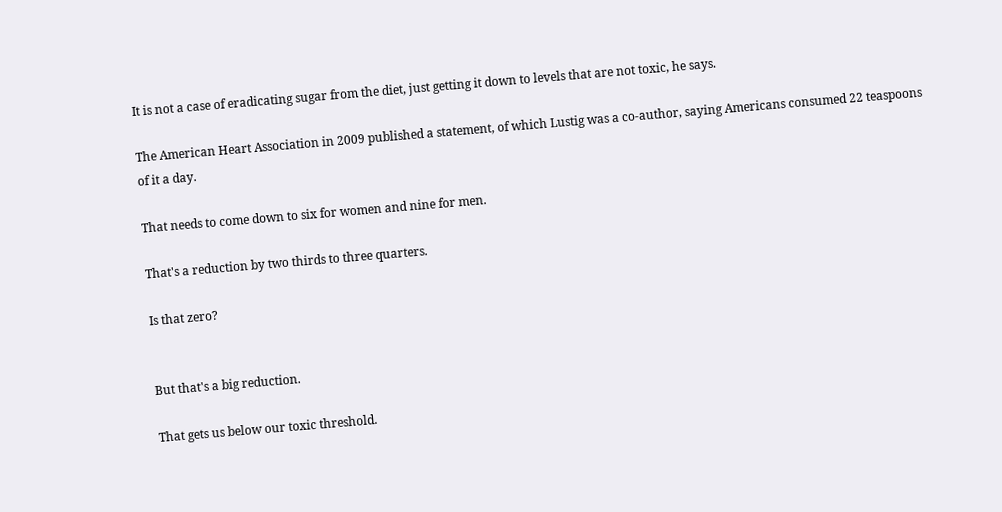It is not a case of eradicating sugar from the diet, just getting it down to levels that are not toxic, he says.

The American Heart Association in 2009 published a statement, of which Lustig was a co-author, saying Americans consumed 22 teaspoons of it a day.

That needs to come down to six for women and nine for men.

That's a reduction by two thirds to three quarters.

Is that zero?


But that's a big reduction.

That gets us below our toxic threshold.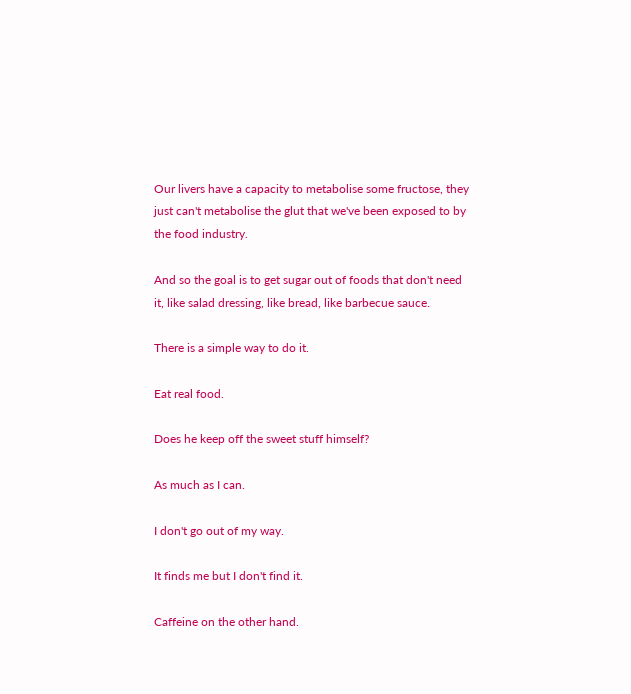Our livers have a capacity to metabolise some fructose, they just can't metabolise the glut that we've been exposed to by the food industry.

And so the goal is to get sugar out of foods that don't need it, like salad dressing, like bread, like barbecue sauce.

There is a simple way to do it.

Eat real food.

Does he keep off the sweet stuff himself?

As much as I can.

I don't go out of my way.

It finds me but I don't find it.

Caffeine on the other hand.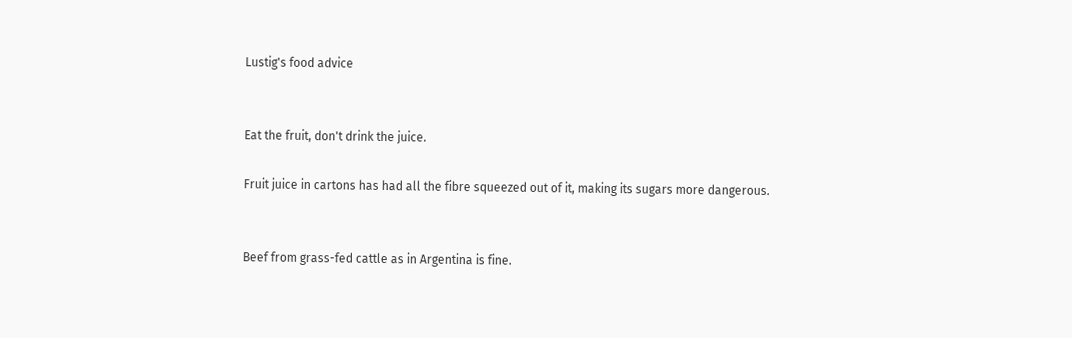Lustig's food advice


Eat the fruit, don't drink the juice.

Fruit juice in cartons has had all the fibre squeezed out of it, making its sugars more dangerous.


Beef from grass-fed cattle as in Argentina is fine.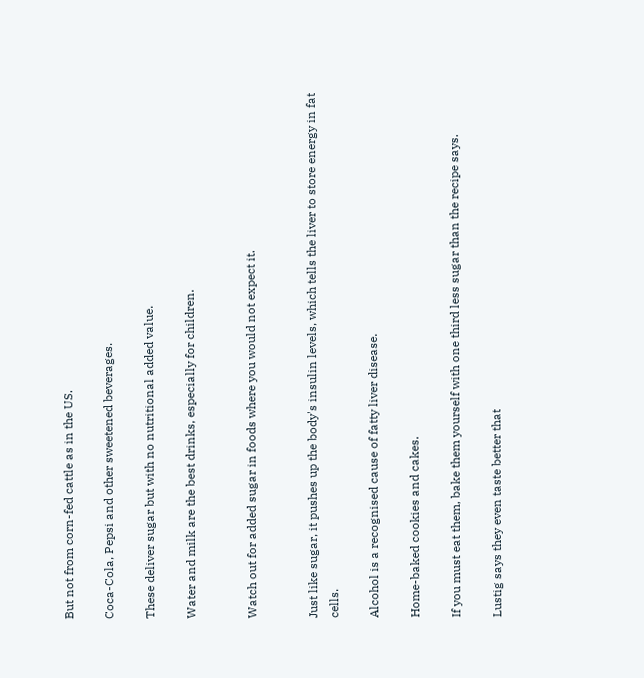But not from corn-fed cattle as in the US.

Coca-Cola, Pepsi and other sweetened beverages.

These deliver sugar but with no nutritional added value.

Water and milk are the best drinks, especially for children.


Watch out for added sugar in foods where you would not expect it.


Just like sugar, it pushes up the body's insulin levels, which tells the liver to store energy in fat cells.

Alcohol is a recognised cause of fatty liver disease.

Home-baked cookies and cakes.

If you must eat them, bake them yourself with one third less sugar than the recipe says.

Lustig says they even taste better that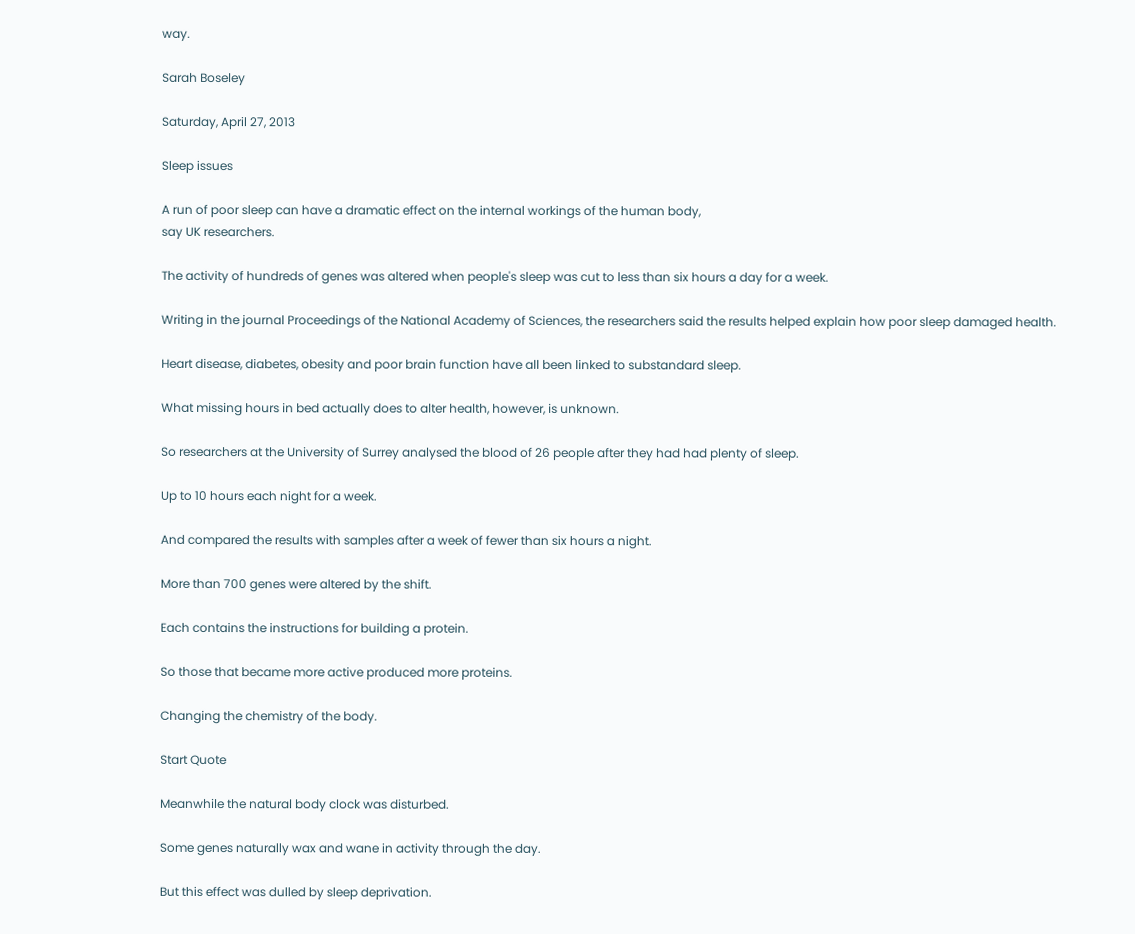way.

Sarah Boseley

Saturday, April 27, 2013

Sleep issues

A run of poor sleep can have a dramatic effect on the internal workings of the human body,
say UK researchers.

The activity of hundreds of genes was altered when people's sleep was cut to less than six hours a day for a week.

Writing in the journal Proceedings of the National Academy of Sciences, the researchers said the results helped explain how poor sleep damaged health.

Heart disease, diabetes, obesity and poor brain function have all been linked to substandard sleep.

What missing hours in bed actually does to alter health, however, is unknown.

So researchers at the University of Surrey analysed the blood of 26 people after they had had plenty of sleep.

Up to 10 hours each night for a week.

And compared the results with samples after a week of fewer than six hours a night.

More than 700 genes were altered by the shift.

Each contains the instructions for building a protein.

So those that became more active produced more proteins.

Changing the chemistry of the body.

Start Quote

Meanwhile the natural body clock was disturbed.

Some genes naturally wax and wane in activity through the day.

But this effect was dulled by sleep deprivation.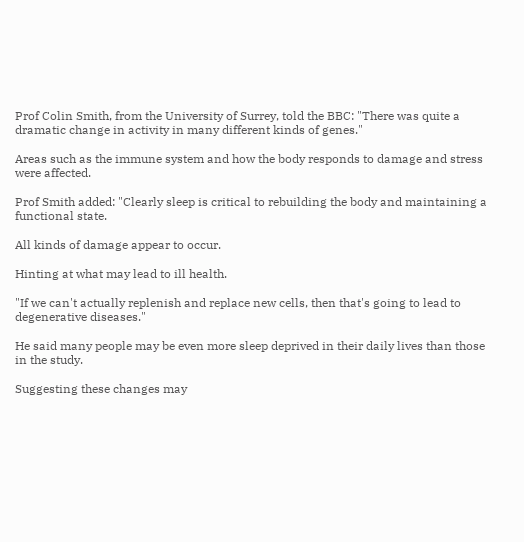Prof Colin Smith, from the University of Surrey, told the BBC: "There was quite a dramatic change in activity in many different kinds of genes."

Areas such as the immune system and how the body responds to damage and stress were affected.

Prof Smith added: "Clearly sleep is critical to rebuilding the body and maintaining a functional state.

All kinds of damage appear to occur.

Hinting at what may lead to ill health.

"If we can't actually replenish and replace new cells, then that's going to lead to degenerative diseases."

He said many people may be even more sleep deprived in their daily lives than those in the study.

Suggesting these changes may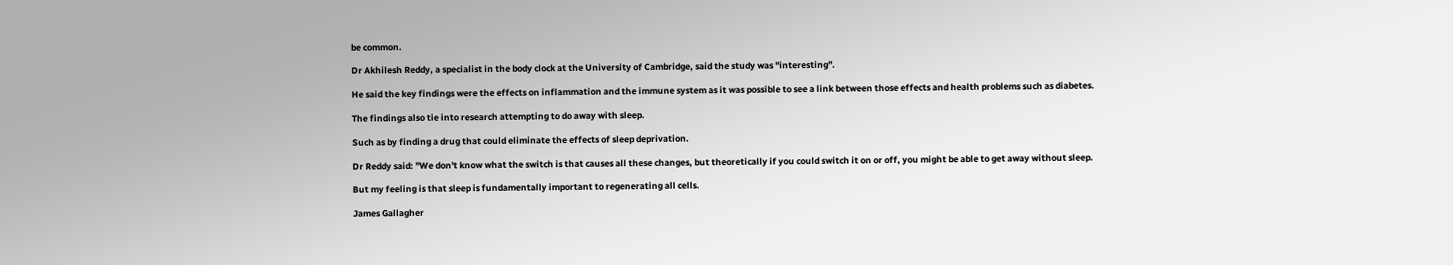be common.

Dr Akhilesh Reddy, a specialist in the body clock at the University of Cambridge, said the study was "interesting".

He said the key findings were the effects on inflammation and the immune system as it was possible to see a link between those effects and health problems such as diabetes.

The findings also tie into research attempting to do away with sleep.

Such as by finding a drug that could eliminate the effects of sleep deprivation.

Dr Reddy said: "We don't know what the switch is that causes all these changes, but theoretically if you could switch it on or off, you might be able to get away without sleep.

But my feeling is that sleep is fundamentally important to regenerating all cells.

James Gallagher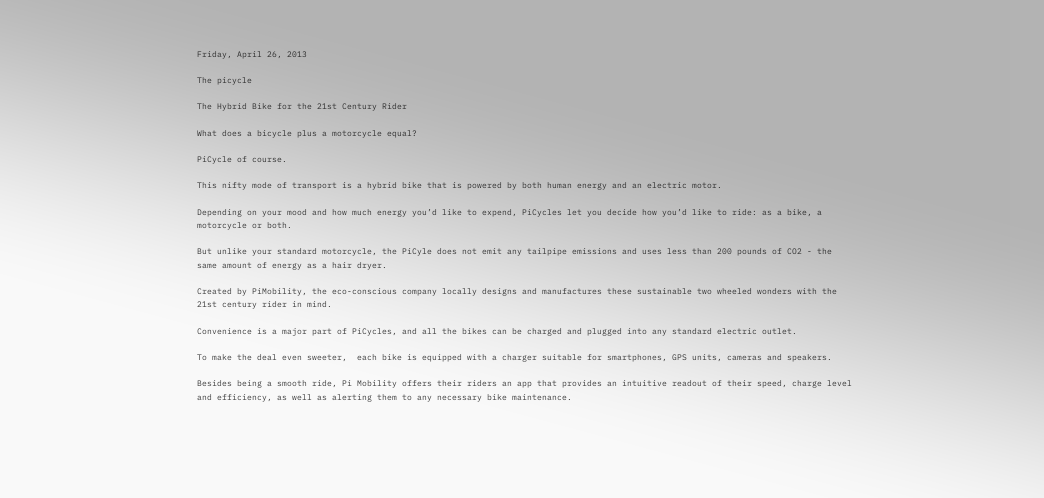Friday, April 26, 2013

The picycle

The Hybrid Bike for the 21st Century Rider

What does a bicycle plus a motorcycle equal?

PiCycle of course.

This nifty mode of transport is a hybrid bike that is powered by both human energy and an electric motor.

Depending on your mood and how much energy you’d like to expend, PiCycles let you decide how you’d like to ride: as a bike, a motorcycle or both.

But unlike your standard motorcycle, the PiCyle does not emit any tailpipe emissions and uses less than 200 pounds of CO2 - the same amount of energy as a hair dryer.

Created by PiMobility, the eco-conscious company locally designs and manufactures these sustainable two wheeled wonders with the 21st century rider in mind.

Convenience is a major part of PiCycles, and all the bikes can be charged and plugged into any standard electric outlet.

To make the deal even sweeter,  each bike is equipped with a charger suitable for smartphones, GPS units, cameras and speakers.

Besides being a smooth ride, Pi Mobility offers their riders an app that provides an intuitive readout of their speed, charge level and efficiency, as well as alerting them to any necessary bike maintenance.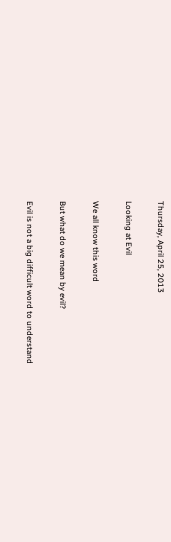Thursday, April 25, 2013

Looking at Evil

We all know this word

But what do we mean by evil?

Evil is not a big difficult word to understand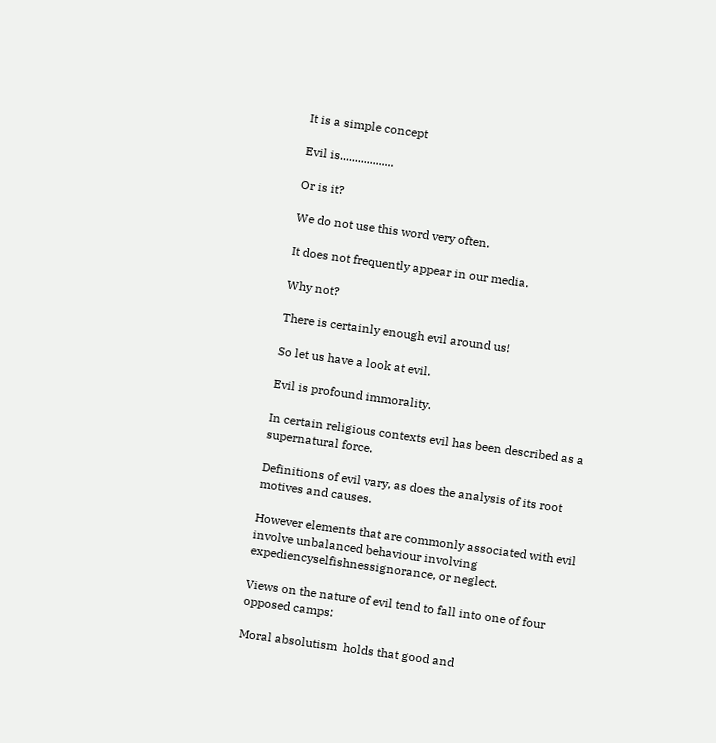It is a simple concept

Evil is..................

Or is it?

We do not use this word very often.

It does not frequently appear in our media.

Why not?

There is certainly enough evil around us!

So let us have a look at evil.

Evil is profound immorality.

In certain religious contexts evil has been described as a supernatural force.

Definitions of evil vary, as does the analysis of its root motives and causes.

However elements that are commonly associated with evil involve unbalanced behaviour involving expediencyselfishnessignorance, or neglect.

Views on the nature of evil tend to fall into one of four opposed camps:

Moral absolutism  holds that good and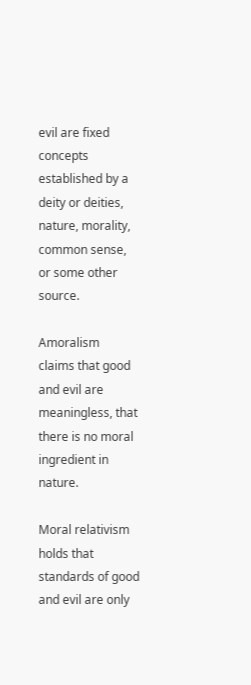evil are fixed concepts established by a deity or deities, nature, morality, common sense, or some other source.

Amoralism  claims that good and evil are meaningless, that there is no moral ingredient in nature.

Moral relativism holds that standards of good and evil are only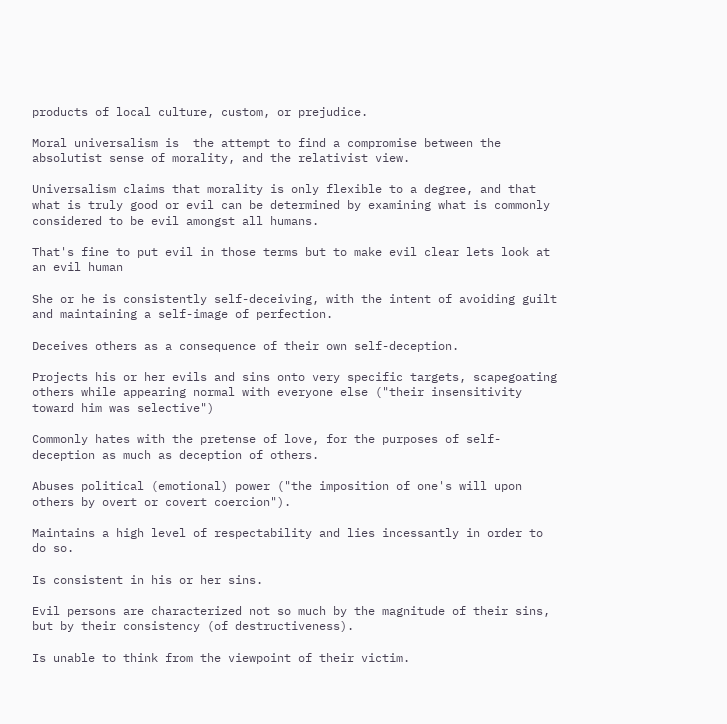products of local culture, custom, or prejudice.

Moral universalism is  the attempt to find a compromise between the absolutist sense of morality, and the relativist view.

Universalism claims that morality is only flexible to a degree, and that what is truly good or evil can be determined by examining what is commonly considered to be evil amongst all humans.

That's fine to put evil in those terms but to make evil clear lets look at an evil human

She or he is consistently self-deceiving, with the intent of avoiding guilt and maintaining a self-image of perfection.

Deceives others as a consequence of their own self-deception.

Projects his or her evils and sins onto very specific targets, scapegoating others while appearing normal with everyone else ("their insensitivity toward him was selective")

Commonly hates with the pretense of love, for the purposes of self-deception as much as deception of others.

Abuses political (emotional) power ("the imposition of one's will upon others by overt or covert coercion").

Maintains a high level of respectability and lies incessantly in order to do so.

Is consistent in his or her sins.

Evil persons are characterized not so much by the magnitude of their sins, but by their consistency (of destructiveness).

Is unable to think from the viewpoint of their victim.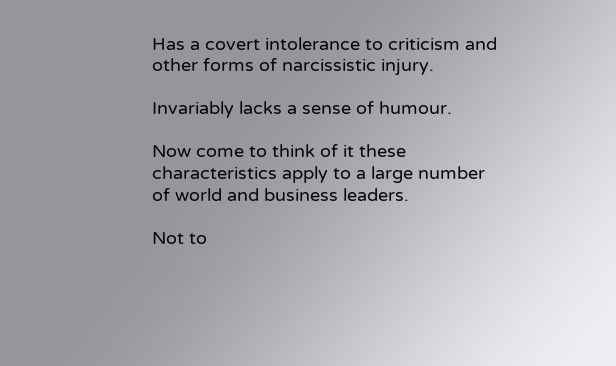Has a covert intolerance to criticism and other forms of narcissistic injury.

Invariably lacks a sense of humour.

Now come to think of it these characteristics apply to a large number of world and business leaders.

Not to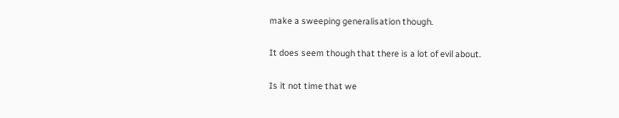make a sweeping generalisation though.

It does seem though that there is a lot of evil about.

Is it not time that we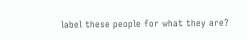label these people for what they are?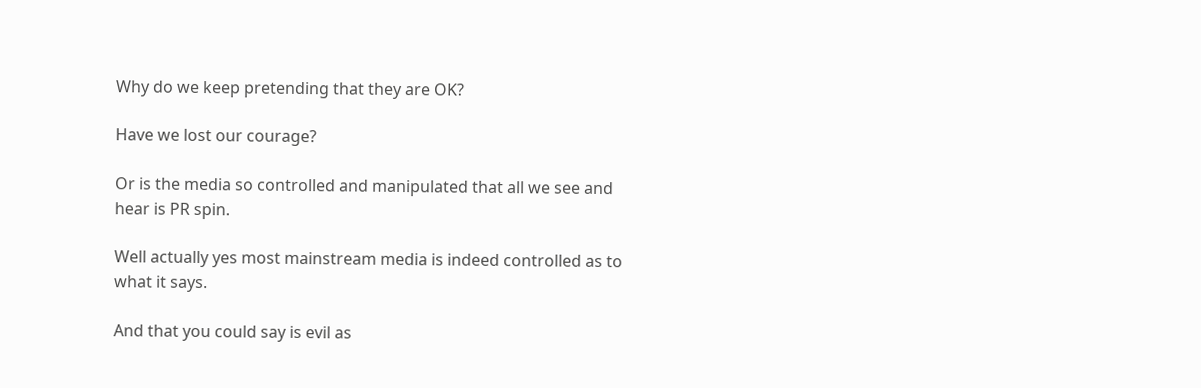Why do we keep pretending that they are OK?

Have we lost our courage?

Or is the media so controlled and manipulated that all we see and hear is PR spin.

Well actually yes most mainstream media is indeed controlled as to what it says.

And that you could say is evil as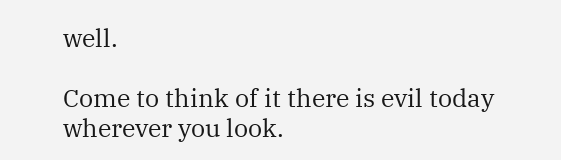well.

Come to think of it there is evil today wherever you look.